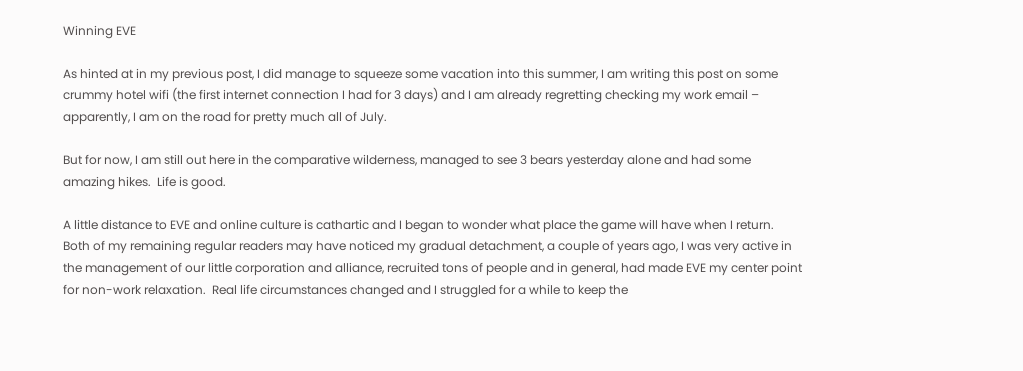Winning EVE

As hinted at in my previous post, I did manage to squeeze some vacation into this summer, I am writing this post on some crummy hotel wifi (the first internet connection I had for 3 days) and I am already regretting checking my work email – apparently, I am on the road for pretty much all of July.

But for now, I am still out here in the comparative wilderness, managed to see 3 bears yesterday alone and had some amazing hikes.  Life is good.

A little distance to EVE and online culture is cathartic and I began to wonder what place the game will have when I return.  Both of my remaining regular readers may have noticed my gradual detachment, a couple of years ago, I was very active in the management of our little corporation and alliance, recruited tons of people and in general, had made EVE my center point for non-work relaxation.  Real life circumstances changed and I struggled for a while to keep the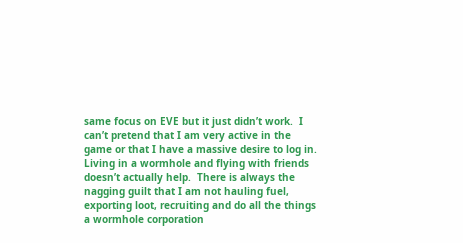same focus on EVE but it just didn’t work.  I can’t pretend that I am very active in the game or that I have a massive desire to log in. Living in a wormhole and flying with friends doesn’t actually help.  There is always the nagging guilt that I am not hauling fuel, exporting loot, recruiting and do all the things a wormhole corporation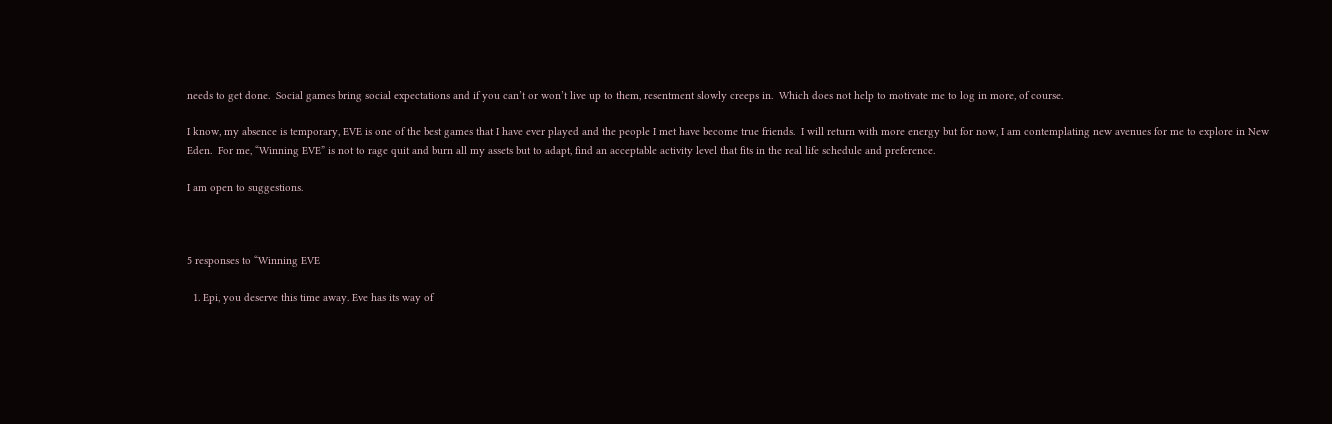needs to get done.  Social games bring social expectations and if you can’t or won’t live up to them, resentment slowly creeps in.  Which does not help to motivate me to log in more, of course.

I know, my absence is temporary, EVE is one of the best games that I have ever played and the people I met have become true friends.  I will return with more energy but for now, I am contemplating new avenues for me to explore in New Eden.  For me, “Winning EVE” is not to rage quit and burn all my assets but to adapt, find an acceptable activity level that fits in the real life schedule and preference.

I am open to suggestions.



5 responses to “Winning EVE

  1. Epi, you deserve this time away. Eve has its way of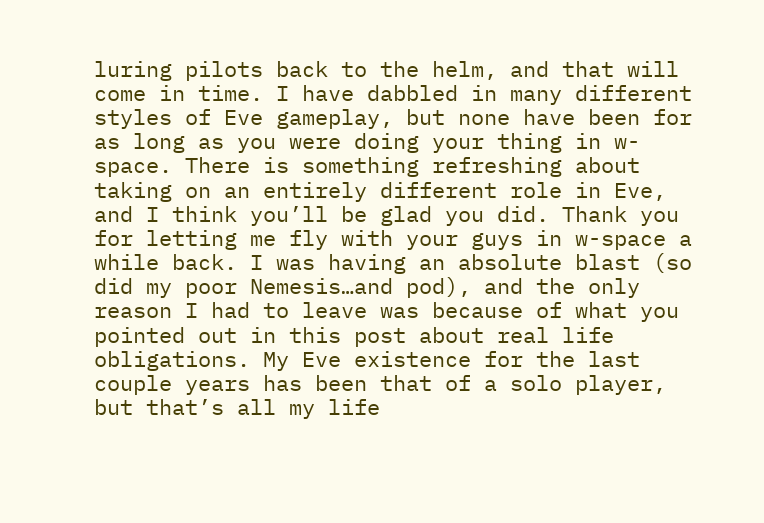luring pilots back to the helm, and that will come in time. I have dabbled in many different styles of Eve gameplay, but none have been for as long as you were doing your thing in w-space. There is something refreshing about taking on an entirely different role in Eve, and I think you’ll be glad you did. Thank you for letting me fly with your guys in w-space a while back. I was having an absolute blast (so did my poor Nemesis…and pod), and the only reason I had to leave was because of what you pointed out in this post about real life obligations. My Eve existence for the last couple years has been that of a solo player, but that’s all my life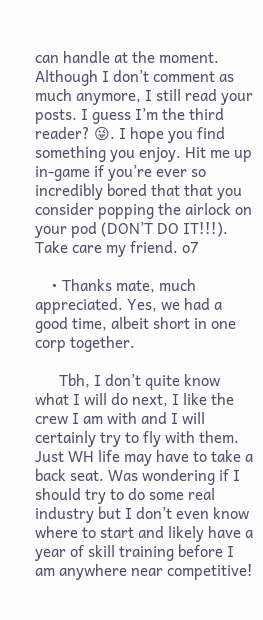can handle at the moment. Although I don’t comment as much anymore, I still read your posts. I guess I’m the third reader? 😜. I hope you find something you enjoy. Hit me up in-game if you’re ever so incredibly bored that that you consider popping the airlock on your pod (DON’T DO IT!!!). Take care my friend. o7

    • Thanks mate, much appreciated. Yes, we had a good time, albeit short in one corp together.

      Tbh, I don’t quite know what I will do next, I like the crew I am with and I will certainly try to fly with them. Just WH life may have to take a back seat. Was wondering if I should try to do some real industry but I don’t even know where to start and likely have a year of skill training before I am anywhere near competitive!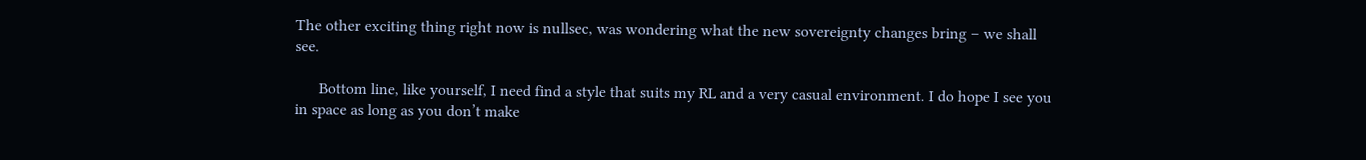The other exciting thing right now is nullsec, was wondering what the new sovereignty changes bring – we shall see.

      Bottom line, like yourself, I need find a style that suits my RL and a very casual environment. I do hope I see you in space as long as you don’t make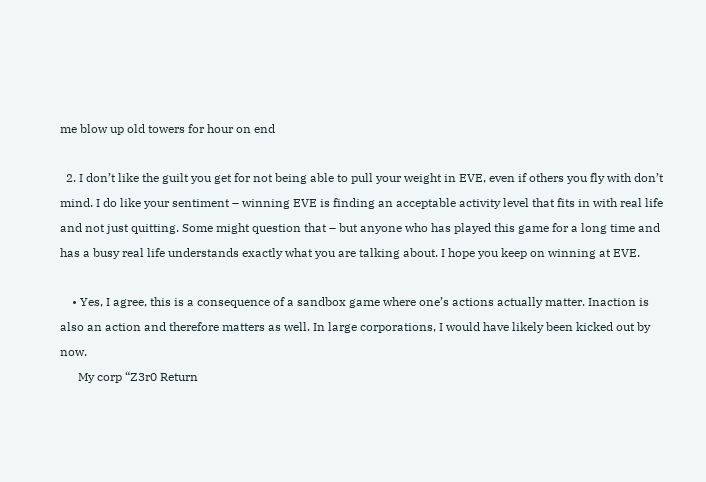me blow up old towers for hour on end

  2. I don’t like the guilt you get for not being able to pull your weight in EVE, even if others you fly with don’t mind. I do like your sentiment – winning EVE is finding an acceptable activity level that fits in with real life and not just quitting. Some might question that – but anyone who has played this game for a long time and has a busy real life understands exactly what you are talking about. I hope you keep on winning at EVE.

    • Yes, I agree, this is a consequence of a sandbox game where one’s actions actually matter. Inaction is also an action and therefore matters as well. In large corporations, I would have likely been kicked out by now.
      My corp “Z3r0 Return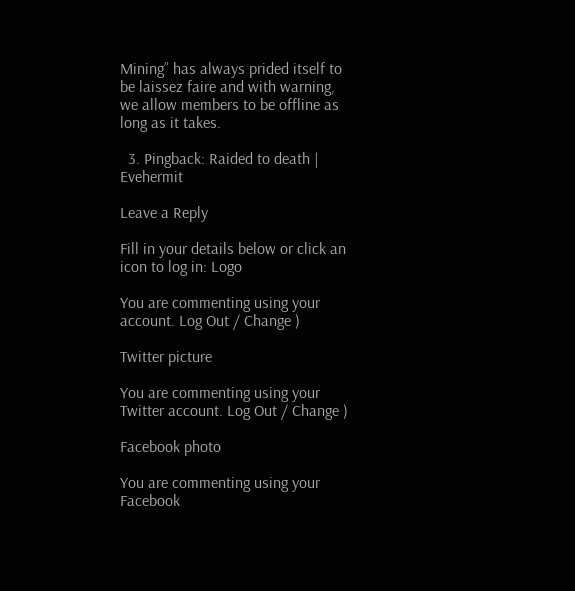Mining” has always prided itself to be laissez faire and with warning, we allow members to be offline as long as it takes.

  3. Pingback: Raided to death | Evehermit

Leave a Reply

Fill in your details below or click an icon to log in: Logo

You are commenting using your account. Log Out / Change )

Twitter picture

You are commenting using your Twitter account. Log Out / Change )

Facebook photo

You are commenting using your Facebook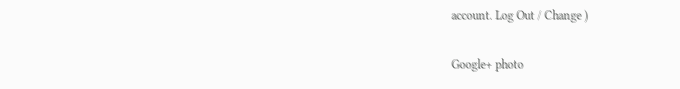account. Log Out / Change )

Google+ photo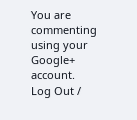You are commenting using your Google+ account. Log Out /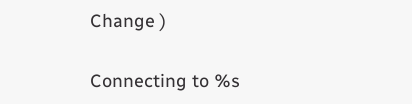Change )

Connecting to %s